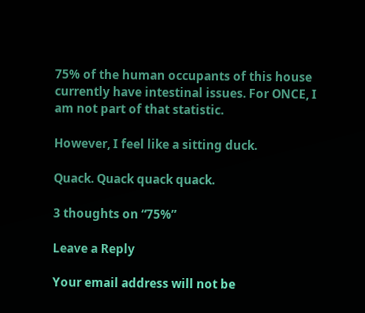75% of the human occupants of this house currently have intestinal issues. For ONCE, I am not part of that statistic.

However, I feel like a sitting duck.

Quack. Quack quack quack.

3 thoughts on “75%”

Leave a Reply

Your email address will not be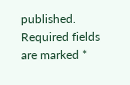published. Required fields are marked *